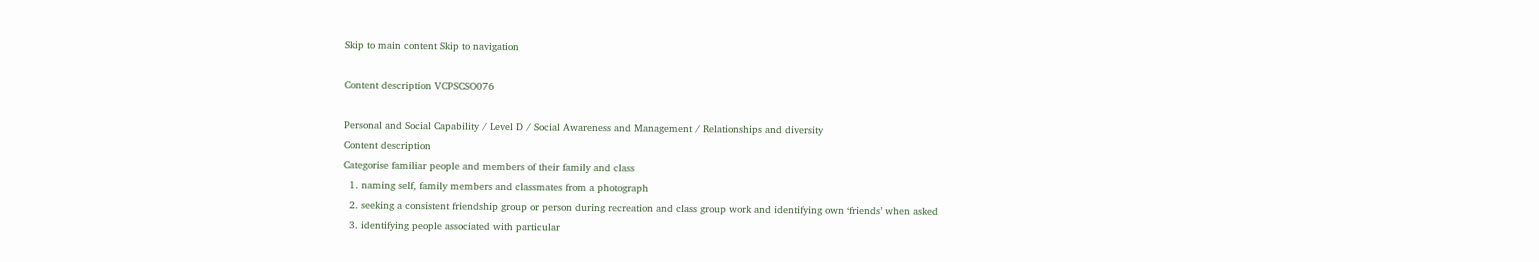Skip to main content Skip to navigation

Content description VCPSCSO076

Personal and Social Capability / Level D / Social Awareness and Management / Relationships and diversity
Content description
Categorise familiar people and members of their family and class
  1. naming self, family members and classmates from a photograph
  2. seeking a consistent friendship group or person during recreation and class group work and identifying own ‘friends’ when asked
  3. identifying people associated with particular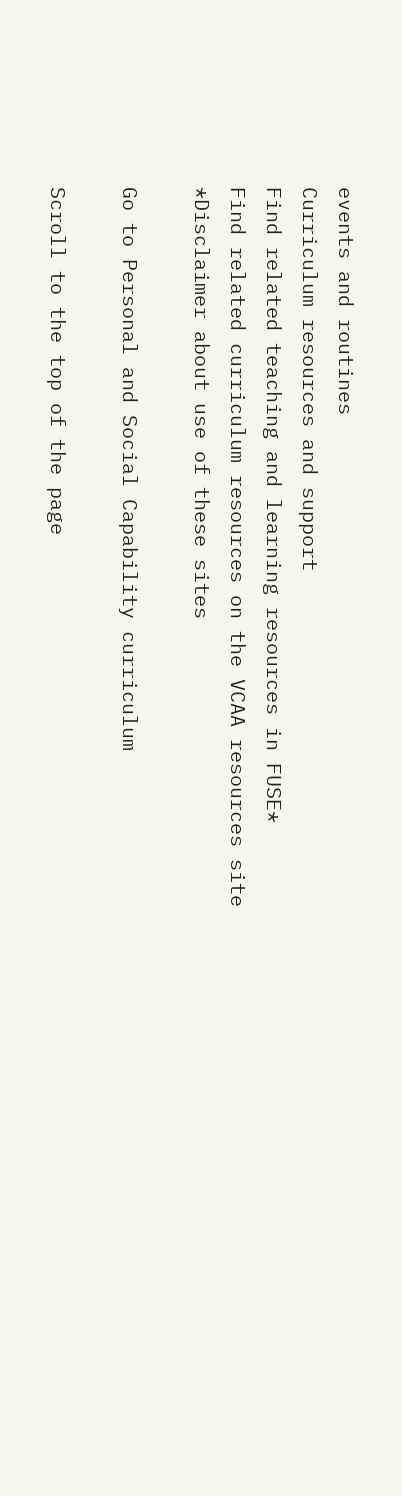events and routines
Curriculum resources and support
Find related teaching and learning resources in FUSE*
Find related curriculum resources on the VCAA resources site
*Disclaimer about use of these sites

Go to Personal and Social Capability curriculum

Scroll to the top of the page